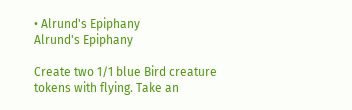• Alrund's Epiphany
Alrund's Epiphany

Create two 1/1 blue Bird creature tokens with flying. Take an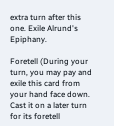extra turn after this one. Exile Alrund's Epiphany.

Foretell (During your turn, you may pay and exile this card from your hand face down. Cast it on a later turn for its foretell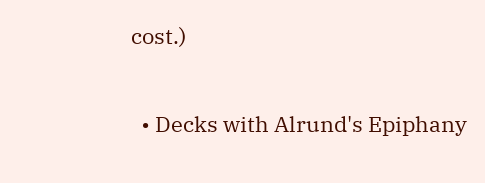cost.)

  • Decks with Alrund's Epiphany